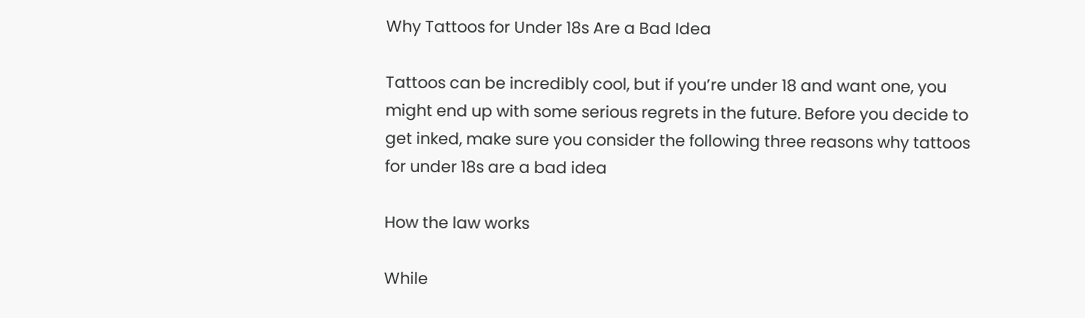Why Tattoos for Under 18s Are a Bad Idea

Tattoos can be incredibly cool, but if you’re under 18 and want one, you might end up with some serious regrets in the future. Before you decide to get inked, make sure you consider the following three reasons why tattoos for under 18s are a bad idea

How the law works

While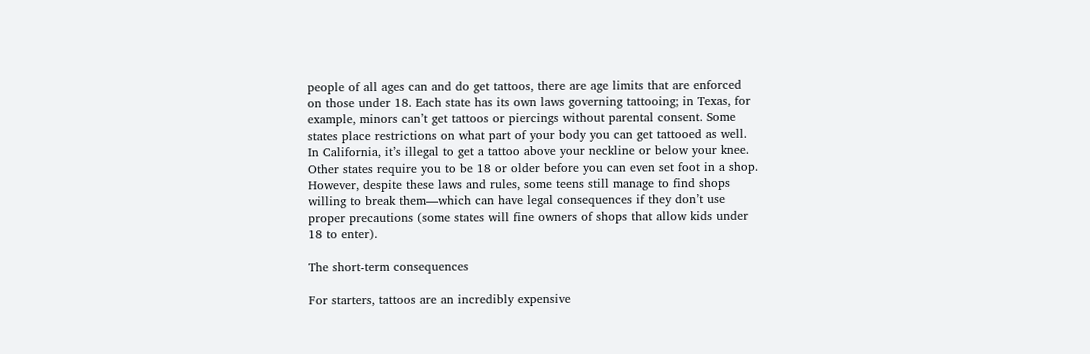people of all ages can and do get tattoos, there are age limits that are enforced on those under 18. Each state has its own laws governing tattooing; in Texas, for example, minors can’t get tattoos or piercings without parental consent. Some states place restrictions on what part of your body you can get tattooed as well. In California, it’s illegal to get a tattoo above your neckline or below your knee. Other states require you to be 18 or older before you can even set foot in a shop. However, despite these laws and rules, some teens still manage to find shops willing to break them—which can have legal consequences if they don’t use proper precautions (some states will fine owners of shops that allow kids under 18 to enter).

The short-term consequences

For starters, tattoos are an incredibly expensive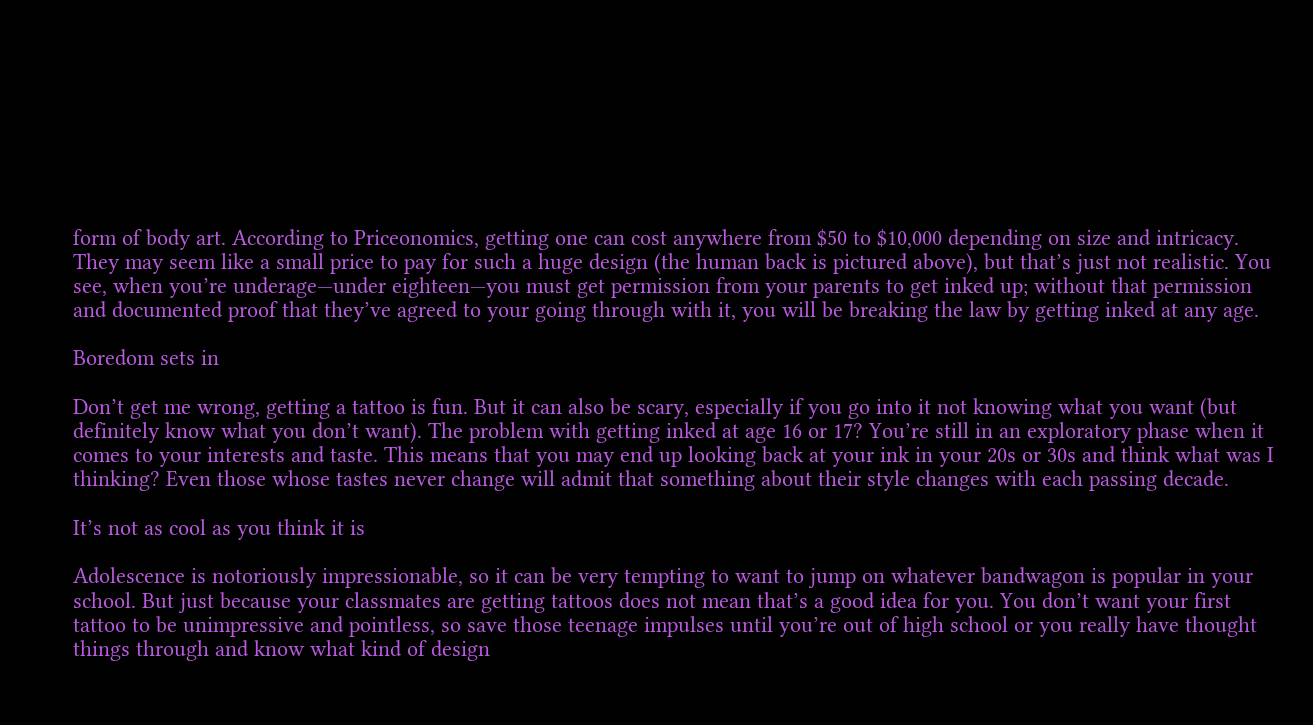form of body art. According to Priceonomics, getting one can cost anywhere from $50 to $10,000 depending on size and intricacy. They may seem like a small price to pay for such a huge design (the human back is pictured above), but that’s just not realistic. You see, when you’re underage—under eighteen—you must get permission from your parents to get inked up; without that permission and documented proof that they’ve agreed to your going through with it, you will be breaking the law by getting inked at any age.

Boredom sets in

Don’t get me wrong, getting a tattoo is fun. But it can also be scary, especially if you go into it not knowing what you want (but definitely know what you don’t want). The problem with getting inked at age 16 or 17? You’re still in an exploratory phase when it comes to your interests and taste. This means that you may end up looking back at your ink in your 20s or 30s and think what was I thinking? Even those whose tastes never change will admit that something about their style changes with each passing decade.

It’s not as cool as you think it is

Adolescence is notoriously impressionable, so it can be very tempting to want to jump on whatever bandwagon is popular in your school. But just because your classmates are getting tattoos does not mean that’s a good idea for you. You don’t want your first tattoo to be unimpressive and pointless, so save those teenage impulses until you’re out of high school or you really have thought things through and know what kind of design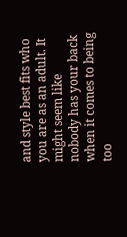and style best fits who you are as an adult. It might seem like nobody has your back when it comes to being too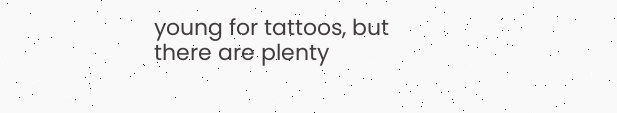young for tattoos, but there are plenty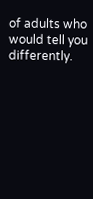of adults who would tell you differently.